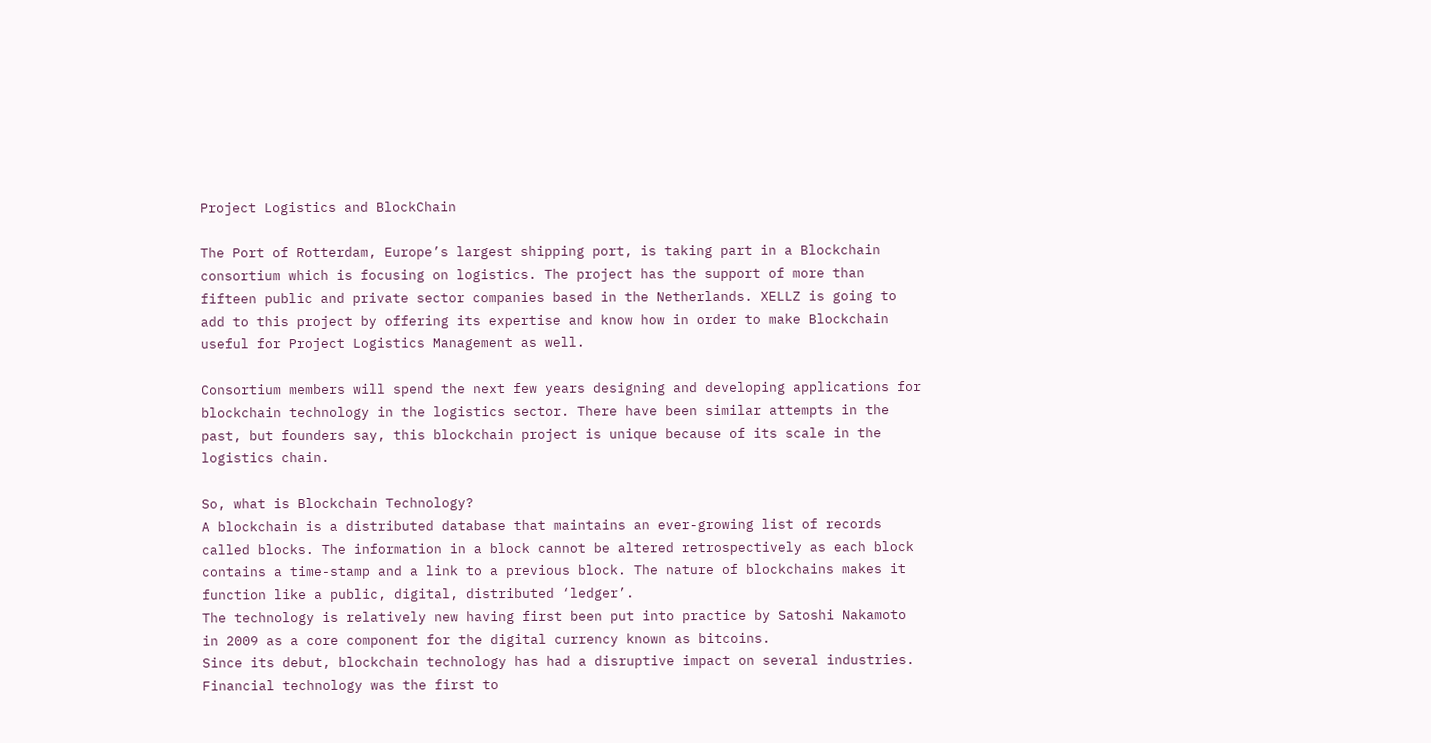Project Logistics and BlockChain

The Port of Rotterdam, Europe’s largest shipping port, is taking part in a Blockchain consortium which is focusing on logistics. The project has the support of more than fifteen public and private sector companies based in the Netherlands. XELLZ is going to add to this project by offering its expertise and know how in order to make Blockchain useful for Project Logistics Management as well.

Consortium members will spend the next few years designing and developing applications for blockchain technology in the logistics sector. There have been similar attempts in the past, but founders say, this blockchain project is unique because of its scale in the logistics chain.

So, what is Blockchain Technology?
A blockchain is a distributed database that maintains an ever-growing list of records called blocks. The information in a block cannot be altered retrospectively as each block contains a time-stamp and a link to a previous block. The nature of blockchains makes it function like a public, digital, distributed ‘ledger’.
The technology is relatively new having first been put into practice by Satoshi Nakamoto in 2009 as a core component for the digital currency known as bitcoins.
Since its debut, blockchain technology has had a disruptive impact on several industries. Financial technology was the first to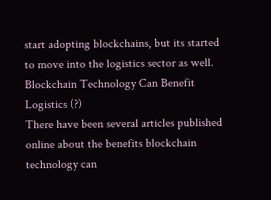start adopting blockchains, but its started to move into the logistics sector as well.
Blockchain Technology Can Benefit Logistics (?)
There have been several articles published online about the benefits blockchain technology can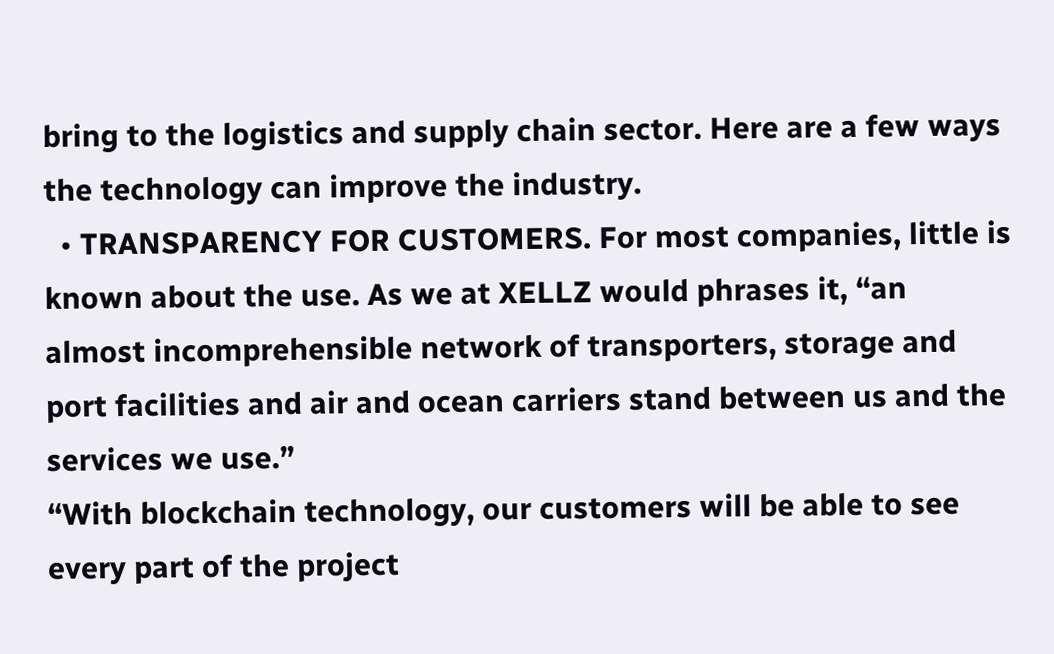bring to the logistics and supply chain sector. Here are a few ways the technology can improve the industry.
  • TRANSPARENCY FOR CUSTOMERS. For most companies, little is known about the use. As we at XELLZ would phrases it, “an almost incomprehensible network of transporters, storage and port facilities and air and ocean carriers stand between us and the services we use.”
“With blockchain technology, our customers will be able to see every part of the project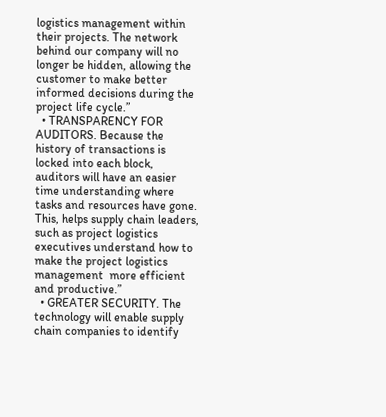logistics management within their projects. The network behind our company will no longer be hidden, allowing the customer to make better informed decisions during the project life cycle.”
  • TRANSPARENCY FOR AUDITORS. Because the history of transactions is locked into each block, auditors will have an easier time understanding where tasks and resources have gone. This, helps supply chain leaders, such as project logistics executives understand how to make the project logistics management  more efficient and productive.”
  • GREATER SECURITY. The technology will enable supply chain companies to identify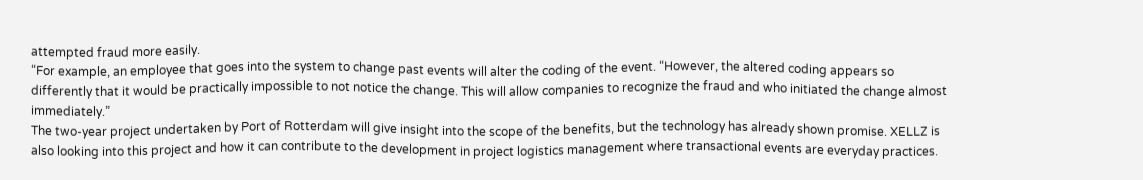attempted fraud more easily.
“For example, an employee that goes into the system to change past events will alter the coding of the event. “However, the altered coding appears so differently that it would be practically impossible to not notice the change. This will allow companies to recognize the fraud and who initiated the change almost immediately.”
The two-year project undertaken by Port of Rotterdam will give insight into the scope of the benefits, but the technology has already shown promise. XELLZ is also looking into this project and how it can contribute to the development in project logistics management where transactional events are everyday practices.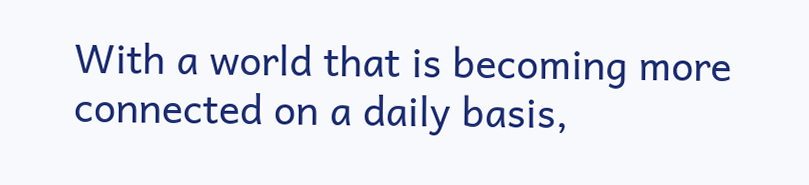With a world that is becoming more connected on a daily basis,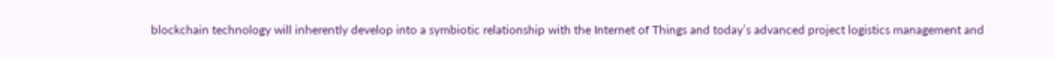blockchain technology will inherently develop into a symbiotic relationship with the Internet of Things and today’s advanced project logistics management and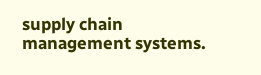supply chain management systems.